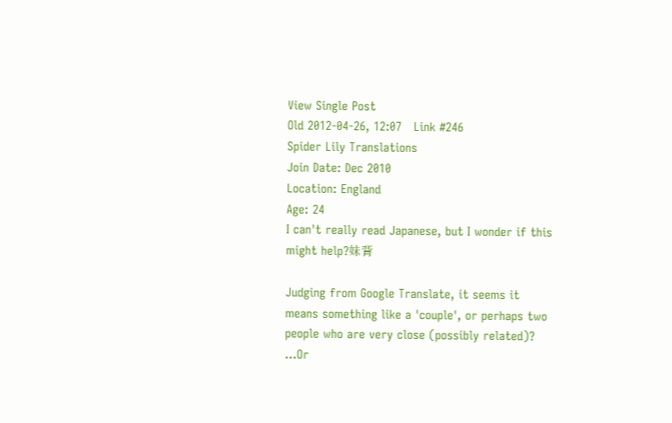View Single Post
Old 2012-04-26, 12:07   Link #246
Spider Lily Translations
Join Date: Dec 2010
Location: England
Age: 24
I can't really read Japanese, but I wonder if this might help?妹背

Judging from Google Translate, it seems it means something like a 'couple', or perhaps two people who are very close (possibly related)? …Or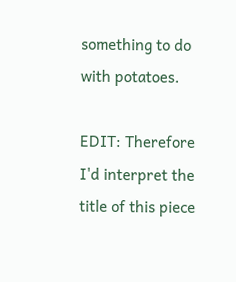something to do with potatoes.

EDIT: Therefore I'd interpret the title of this piece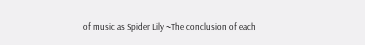of music as Spider Lily ~The conclusion of each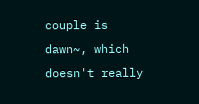couple is dawn~, which doesn't really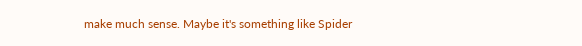make much sense. Maybe it's something like Spider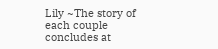Lily ~The story of each couple concludes at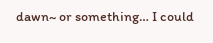dawn~ or something… I could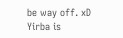be way off. xD
Yirba is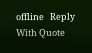offline   Reply With Quote